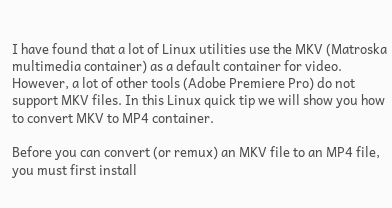I have found that a lot of Linux utilities use the MKV (Matroska multimedia container) as a default container for video. However, a lot of other tools (Adobe Premiere Pro) do not support MKV files. In this Linux quick tip we will show you how to convert MKV to MP4 container.

Before you can convert (or remux) an MKV file to an MP4 file, you must first install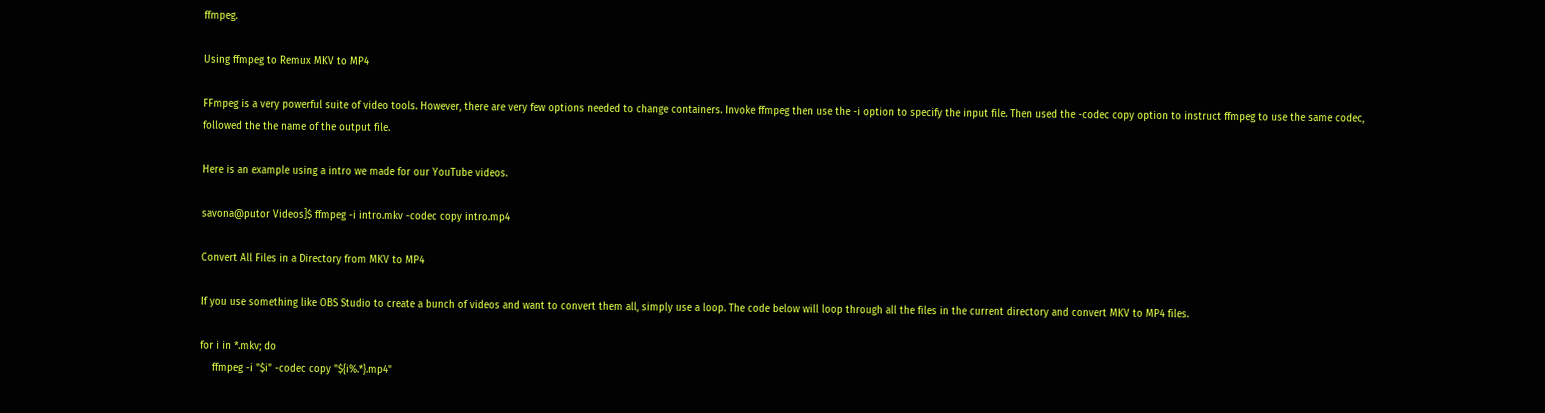ffmpeg.

Using ffmpeg to Remux MKV to MP4

FFmpeg is a very powerful suite of video tools. However, there are very few options needed to change containers. Invoke ffmpeg then use the -i option to specify the input file. Then used the -codec copy option to instruct ffmpeg to use the same codec, followed the the name of the output file.

Here is an example using a intro we made for our YouTube videos.

savona@putor Videos]$ ffmpeg -i intro.mkv -codec copy intro.mp4

Convert All Files in a Directory from MKV to MP4

If you use something like OBS Studio to create a bunch of videos and want to convert them all, simply use a loop. The code below will loop through all the files in the current directory and convert MKV to MP4 files.

for i in *.mkv; do
    ffmpeg -i "$i" -codec copy "${i%.*}.mp4"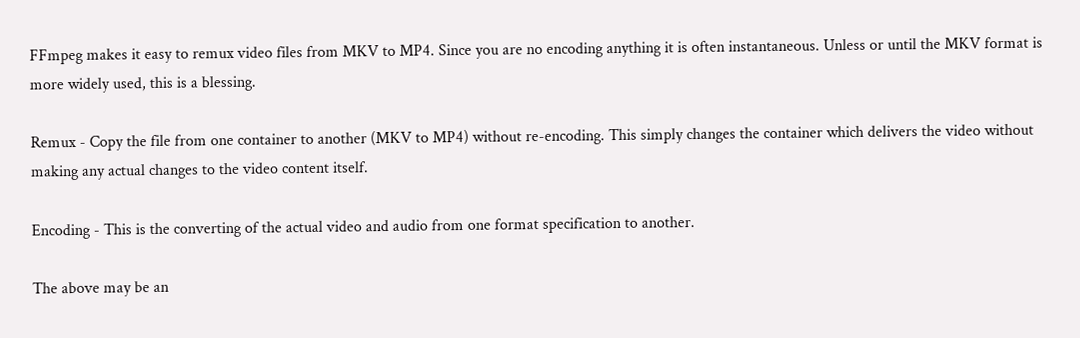FFmpeg makes it easy to remux video files from MKV to MP4. Since you are no encoding anything it is often instantaneous. Unless or until the MKV format is more widely used, this is a blessing.

Remux - Copy the file from one container to another (MKV to MP4) without re-encoding. This simply changes the container which delivers the video without making any actual changes to the video content itself.

Encoding - This is the converting of the actual video and audio from one format specification to another.

The above may be an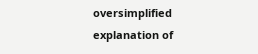oversimplified explanation of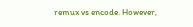remux vs encode. However,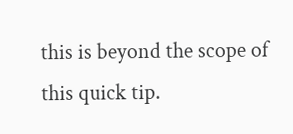this is beyond the scope of this quick tip.